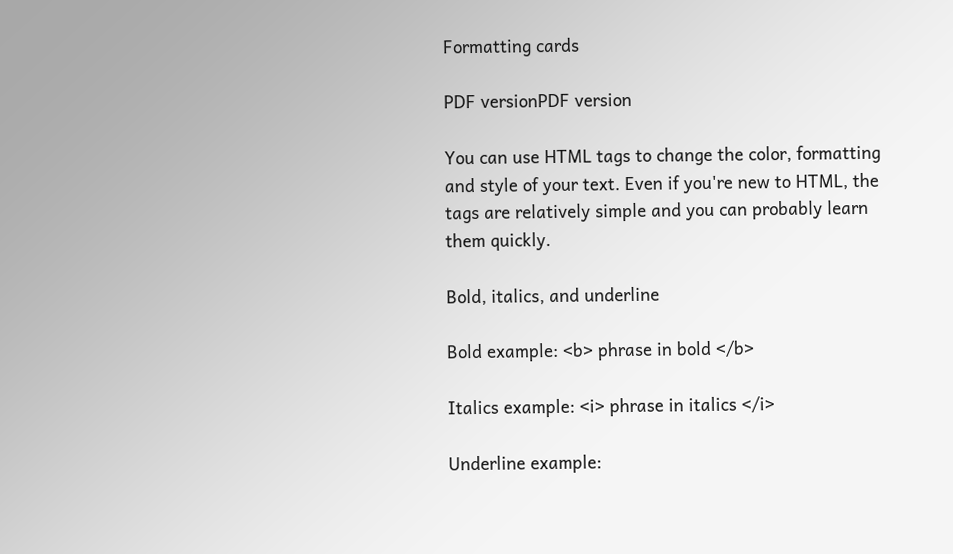Formatting cards

PDF versionPDF version

You can use HTML tags to change the color, formatting and style of your text. Even if you're new to HTML, the tags are relatively simple and you can probably learn them quickly.

Bold, italics, and underline

Bold example: <b> phrase in bold </b>

Italics example: <i> phrase in italics </i>

Underline example: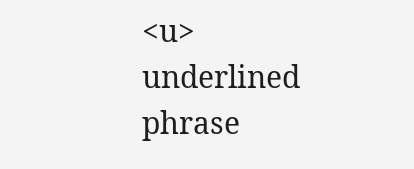<u> underlined phrase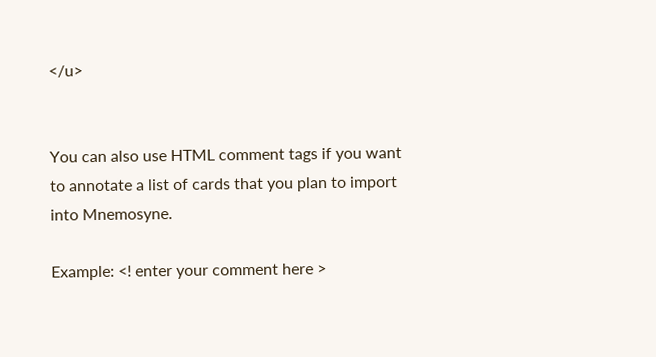</u>


You can also use HTML comment tags if you want to annotate a list of cards that you plan to import into Mnemosyne.

Example: <! enter your comment here >